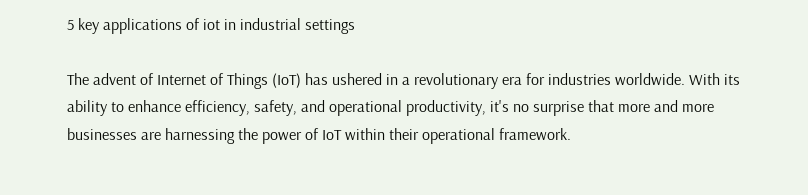5 key applications of iot in industrial settings

The advent of Internet of Things (IoT) has ushered in a revolutionary era for industries worldwide. With its ability to enhance efficiency, safety, and operational productivity, it's no surprise that more and more businesses are harnessing the power of IoT within their operational framework.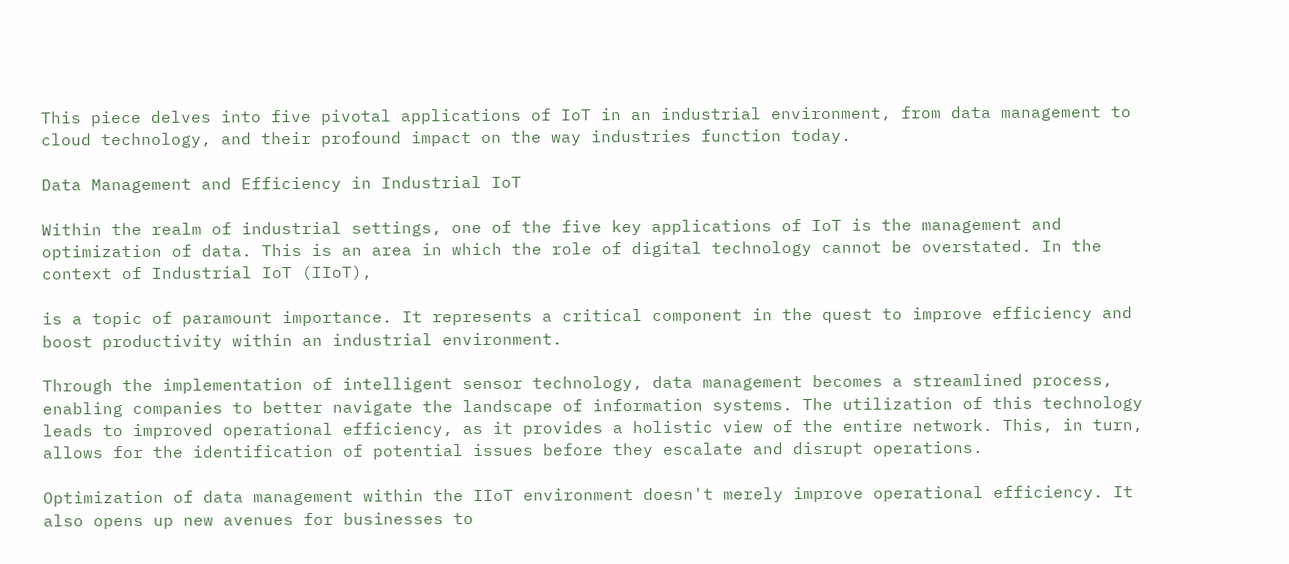This piece delves into five pivotal applications of IoT in an industrial environment, from data management to cloud technology, and their profound impact on the way industries function today.

Data Management and Efficiency in Industrial IoT

Within the realm of industrial settings, one of the five key applications of IoT is the management and optimization of data. This is an area in which the role of digital technology cannot be overstated. In the context of Industrial IoT (IIoT),

is a topic of paramount importance. It represents a critical component in the quest to improve efficiency and boost productivity within an industrial environment.

Through the implementation of intelligent sensor technology, data management becomes a streamlined process, enabling companies to better navigate the landscape of information systems. The utilization of this technology leads to improved operational efficiency, as it provides a holistic view of the entire network. This, in turn, allows for the identification of potential issues before they escalate and disrupt operations.

Optimization of data management within the IIoT environment doesn't merely improve operational efficiency. It also opens up new avenues for businesses to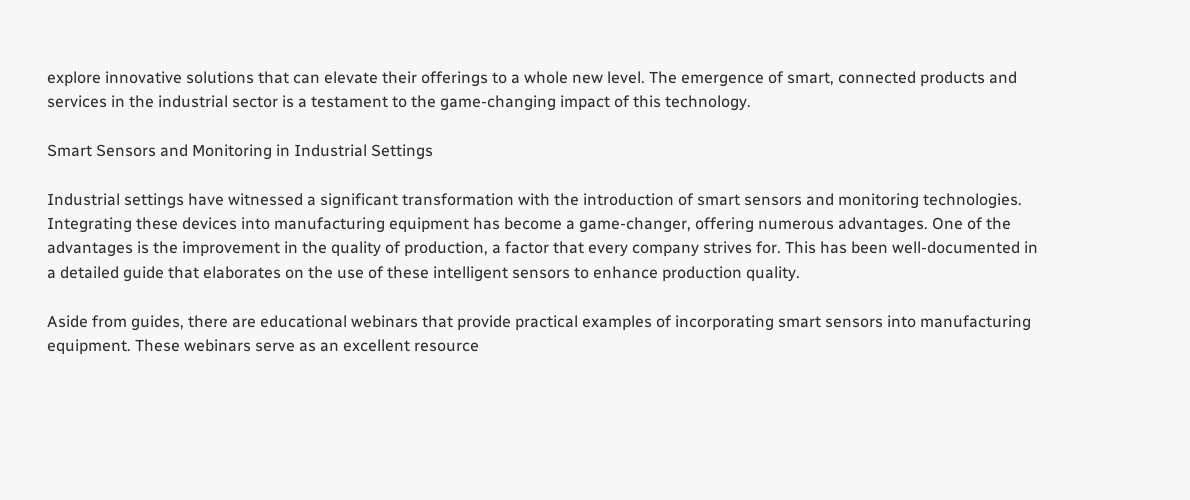explore innovative solutions that can elevate their offerings to a whole new level. The emergence of smart, connected products and services in the industrial sector is a testament to the game-changing impact of this technology.

Smart Sensors and Monitoring in Industrial Settings

Industrial settings have witnessed a significant transformation with the introduction of smart sensors and monitoring technologies. Integrating these devices into manufacturing equipment has become a game-changer, offering numerous advantages. One of the advantages is the improvement in the quality of production, a factor that every company strives for. This has been well-documented in a detailed guide that elaborates on the use of these intelligent sensors to enhance production quality.

Aside from guides, there are educational webinars that provide practical examples of incorporating smart sensors into manufacturing equipment. These webinars serve as an excellent resource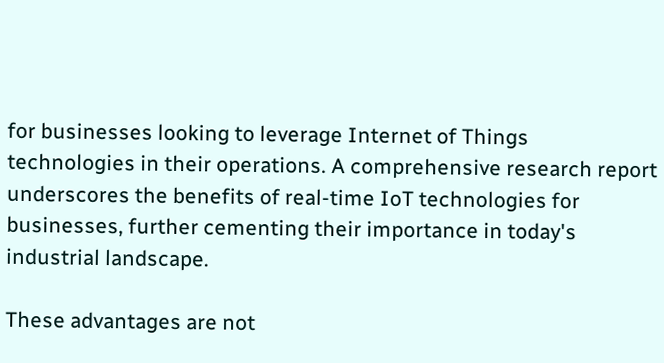for businesses looking to leverage Internet of Things technologies in their operations. A comprehensive research report underscores the benefits of real-time IoT technologies for businesses, further cementing their importance in today's industrial landscape.

These advantages are not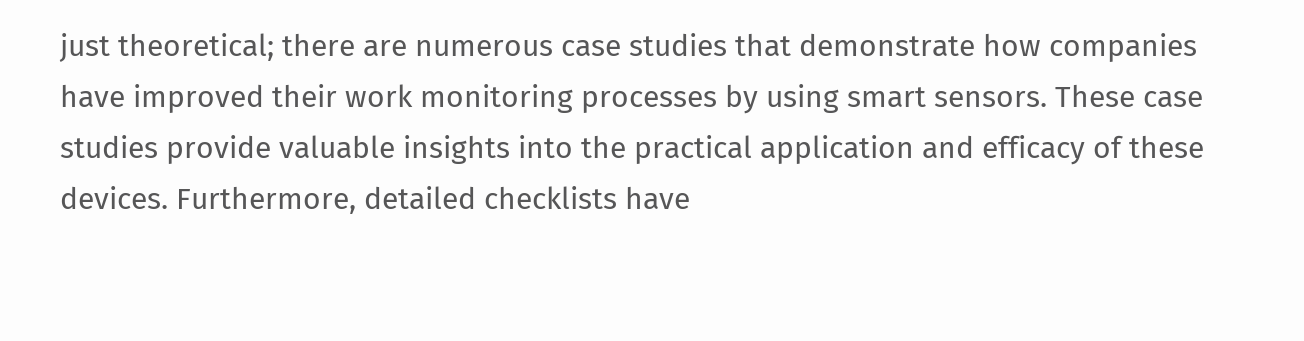just theoretical; there are numerous case studies that demonstrate how companies have improved their work monitoring processes by using smart sensors. These case studies provide valuable insights into the practical application and efficacy of these devices. Furthermore, detailed checklists have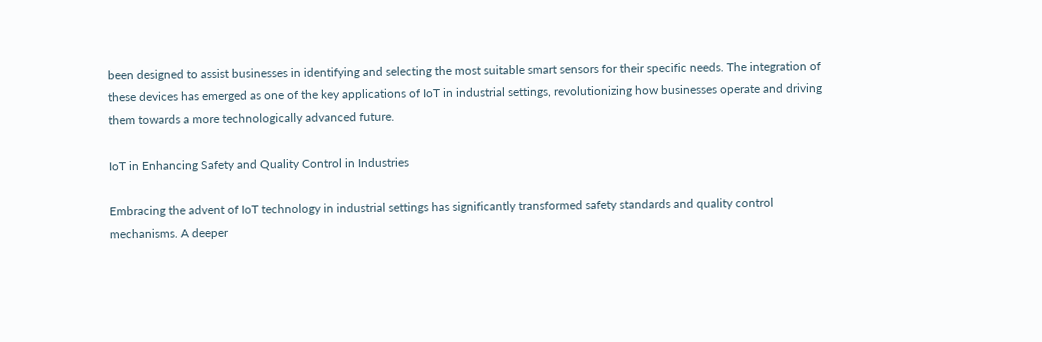been designed to assist businesses in identifying and selecting the most suitable smart sensors for their specific needs. The integration of these devices has emerged as one of the key applications of IoT in industrial settings, revolutionizing how businesses operate and driving them towards a more technologically advanced future.

IoT in Enhancing Safety and Quality Control in Industries

Embracing the advent of IoT technology in industrial settings has significantly transformed safety standards and quality control mechanisms. A deeper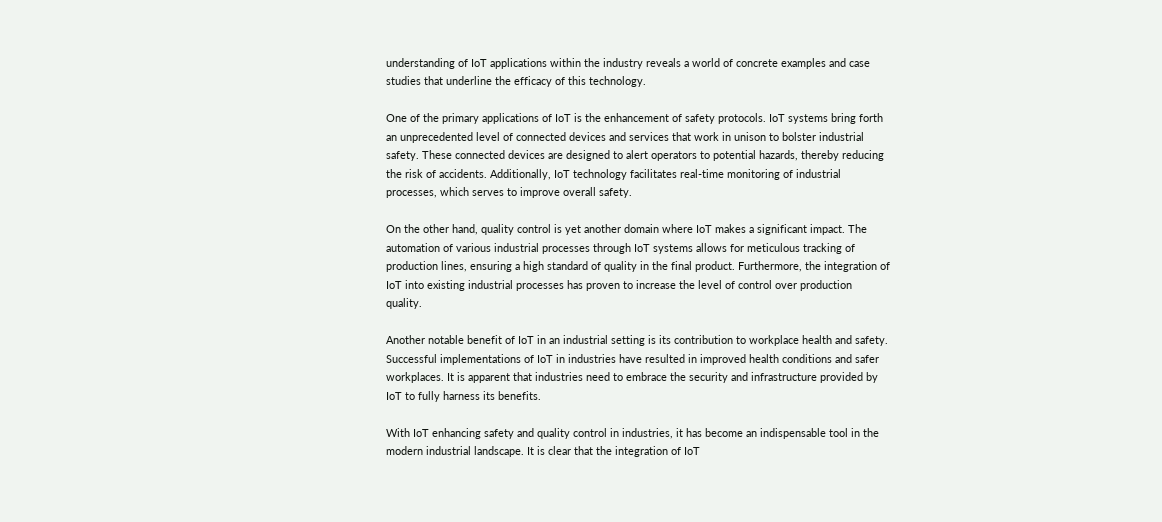understanding of IoT applications within the industry reveals a world of concrete examples and case studies that underline the efficacy of this technology.

One of the primary applications of IoT is the enhancement of safety protocols. IoT systems bring forth an unprecedented level of connected devices and services that work in unison to bolster industrial safety. These connected devices are designed to alert operators to potential hazards, thereby reducing the risk of accidents. Additionally, IoT technology facilitates real-time monitoring of industrial processes, which serves to improve overall safety.

On the other hand, quality control is yet another domain where IoT makes a significant impact. The automation of various industrial processes through IoT systems allows for meticulous tracking of production lines, ensuring a high standard of quality in the final product. Furthermore, the integration of IoT into existing industrial processes has proven to increase the level of control over production quality.

Another notable benefit of IoT in an industrial setting is its contribution to workplace health and safety. Successful implementations of IoT in industries have resulted in improved health conditions and safer workplaces. It is apparent that industries need to embrace the security and infrastructure provided by IoT to fully harness its benefits.

With IoT enhancing safety and quality control in industries, it has become an indispensable tool in the modern industrial landscape. It is clear that the integration of IoT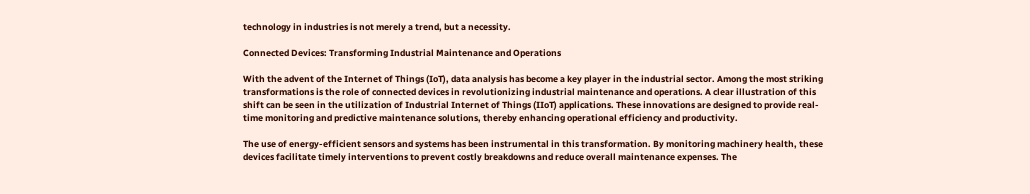technology in industries is not merely a trend, but a necessity.

Connected Devices: Transforming Industrial Maintenance and Operations

With the advent of the Internet of Things (IoT), data analysis has become a key player in the industrial sector. Among the most striking transformations is the role of connected devices in revolutionizing industrial maintenance and operations. A clear illustration of this shift can be seen in the utilization of Industrial Internet of Things (IIoT) applications. These innovations are designed to provide real-time monitoring and predictive maintenance solutions, thereby enhancing operational efficiency and productivity.

The use of energy-efficient sensors and systems has been instrumental in this transformation. By monitoring machinery health, these devices facilitate timely interventions to prevent costly breakdowns and reduce overall maintenance expenses. The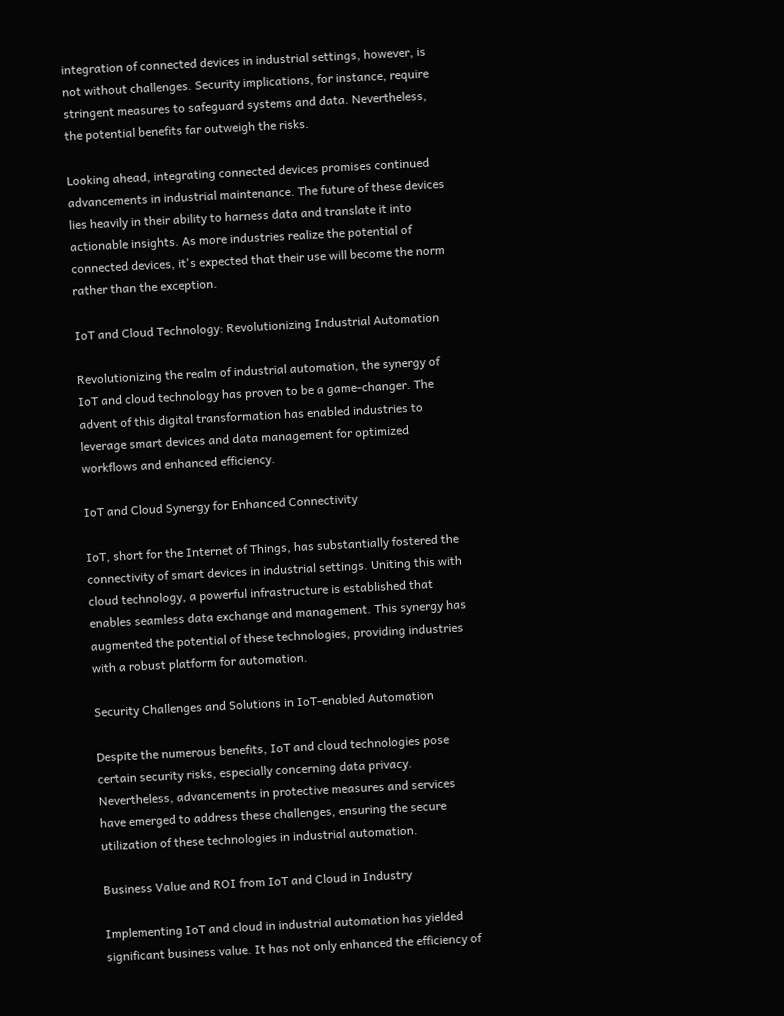integration of connected devices in industrial settings, however, is not without challenges. Security implications, for instance, require stringent measures to safeguard systems and data. Nevertheless, the potential benefits far outweigh the risks.

Looking ahead, integrating connected devices promises continued advancements in industrial maintenance. The future of these devices lies heavily in their ability to harness data and translate it into actionable insights. As more industries realize the potential of connected devices, it's expected that their use will become the norm rather than the exception.

IoT and Cloud Technology: Revolutionizing Industrial Automation

Revolutionizing the realm of industrial automation, the synergy of IoT and cloud technology has proven to be a game-changer. The advent of this digital transformation has enabled industries to leverage smart devices and data management for optimized workflows and enhanced efficiency.

IoT and Cloud Synergy for Enhanced Connectivity

IoT, short for the Internet of Things, has substantially fostered the connectivity of smart devices in industrial settings. Uniting this with cloud technology, a powerful infrastructure is established that enables seamless data exchange and management. This synergy has augmented the potential of these technologies, providing industries with a robust platform for automation.

Security Challenges and Solutions in IoT-enabled Automation

Despite the numerous benefits, IoT and cloud technologies pose certain security risks, especially concerning data privacy. Nevertheless, advancements in protective measures and services have emerged to address these challenges, ensuring the secure utilization of these technologies in industrial automation.

Business Value and ROI from IoT and Cloud in Industry

Implementing IoT and cloud in industrial automation has yielded significant business value. It has not only enhanced the efficiency of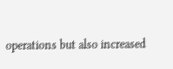operations but also increased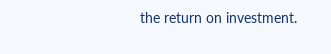the return on investment.